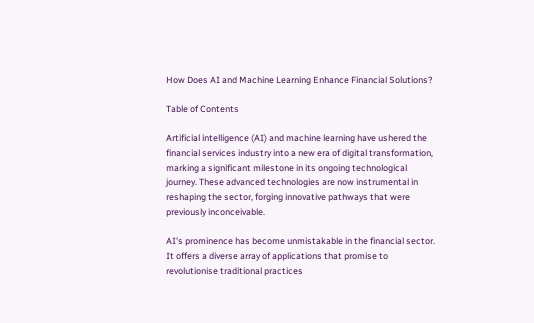How Does AI and Machine Learning Enhance Financial Solutions?

Table of Contents

Artificial intelligence (AI) and machine learning have ushered the financial services industry into a new era of digital transformation, marking a significant milestone in its ongoing technological journey. These advanced technologies are now instrumental in reshaping the sector, forging innovative pathways that were previously inconceivable.

AI's prominence has become unmistakable in the financial sector. It offers a diverse array of applications that promise to revolutionise traditional practices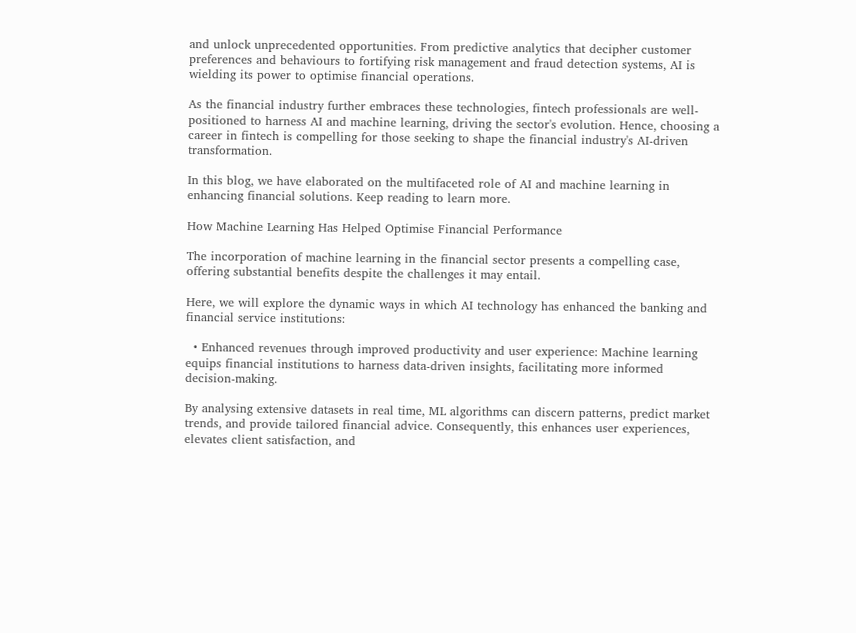and unlock unprecedented opportunities. From predictive analytics that decipher customer preferences and behaviours to fortifying risk management and fraud detection systems, AI is wielding its power to optimise financial operations.

As the financial industry further embraces these technologies, fintech professionals are well-positioned to harness AI and machine learning, driving the sector's evolution. Hence, choosing a career in fintech is compelling for those seeking to shape the financial industry's AI-driven transformation.

In this blog, we have elaborated on the multifaceted role of AI and machine learning in enhancing financial solutions. Keep reading to learn more.

How Machine Learning Has Helped Optimise Financial Performance

The incorporation of machine learning in the financial sector presents a compelling case, offering substantial benefits despite the challenges it may entail.

Here, we will explore the dynamic ways in which AI technology has enhanced the banking and financial service institutions:

  • Enhanced revenues through improved productivity and user experience: Machine learning equips financial institutions to harness data-driven insights, facilitating more informed decision-making.

By analysing extensive datasets in real time, ML algorithms can discern patterns, predict market trends, and provide tailored financial advice. Consequently, this enhances user experiences, elevates client satisfaction, and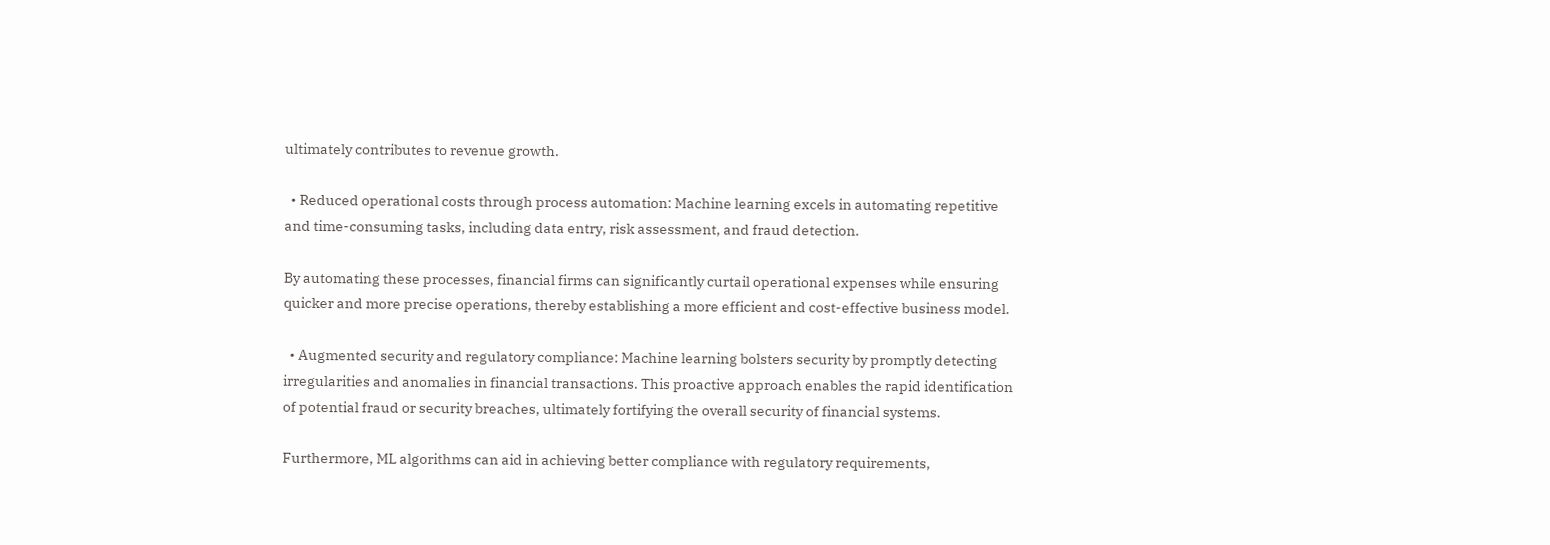ultimately contributes to revenue growth.

  • Reduced operational costs through process automation: Machine learning excels in automating repetitive and time-consuming tasks, including data entry, risk assessment, and fraud detection.

By automating these processes, financial firms can significantly curtail operational expenses while ensuring quicker and more precise operations, thereby establishing a more efficient and cost-effective business model.

  • Augmented security and regulatory compliance: Machine learning bolsters security by promptly detecting irregularities and anomalies in financial transactions. This proactive approach enables the rapid identification of potential fraud or security breaches, ultimately fortifying the overall security of financial systems.

Furthermore, ML algorithms can aid in achieving better compliance with regulatory requirements,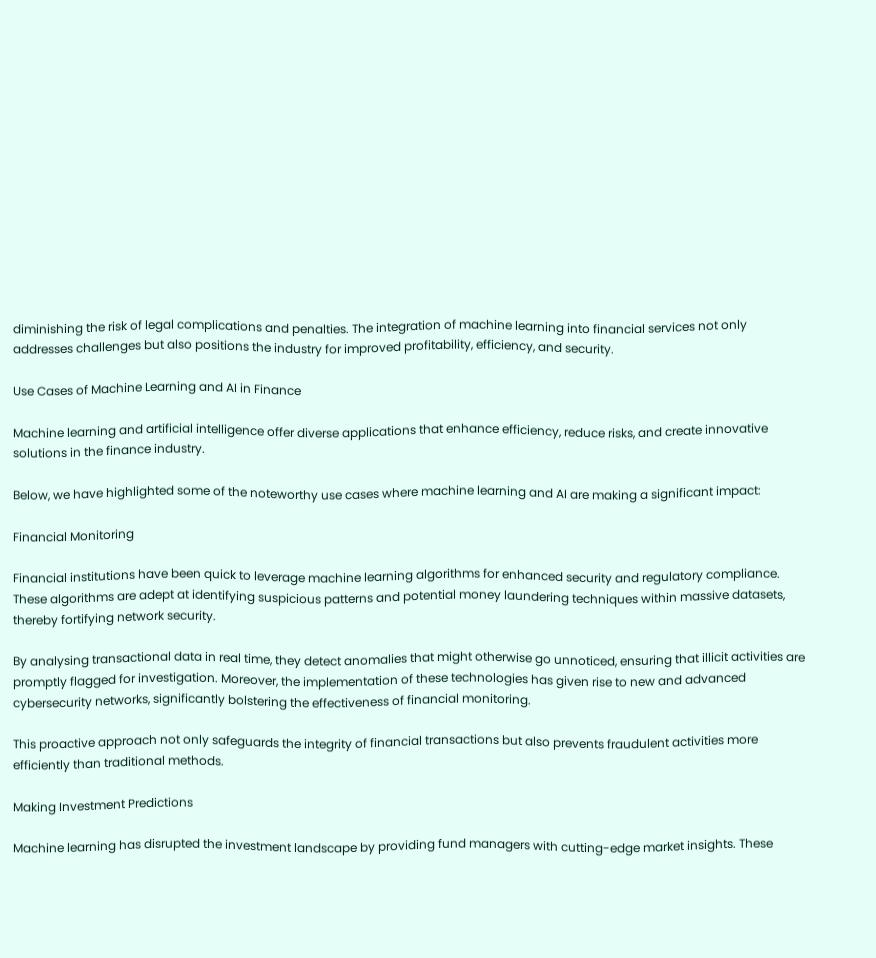diminishing the risk of legal complications and penalties. The integration of machine learning into financial services not only addresses challenges but also positions the industry for improved profitability, efficiency, and security.

Use Cases of Machine Learning and AI in Finance

Machine learning and artificial intelligence offer diverse applications that enhance efficiency, reduce risks, and create innovative solutions in the finance industry.

Below, we have highlighted some of the noteworthy use cases where machine learning and AI are making a significant impact:

Financial Monitoring

Financial institutions have been quick to leverage machine learning algorithms for enhanced security and regulatory compliance. These algorithms are adept at identifying suspicious patterns and potential money laundering techniques within massive datasets, thereby fortifying network security.

By analysing transactional data in real time, they detect anomalies that might otherwise go unnoticed, ensuring that illicit activities are promptly flagged for investigation. Moreover, the implementation of these technologies has given rise to new and advanced cybersecurity networks, significantly bolstering the effectiveness of financial monitoring.

This proactive approach not only safeguards the integrity of financial transactions but also prevents fraudulent activities more efficiently than traditional methods.

Making Investment Predictions

Machine learning has disrupted the investment landscape by providing fund managers with cutting-edge market insights. These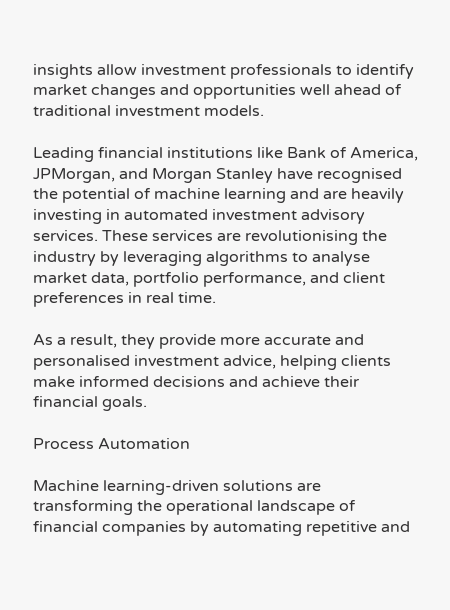insights allow investment professionals to identify market changes and opportunities well ahead of traditional investment models.

Leading financial institutions like Bank of America, JPMorgan, and Morgan Stanley have recognised the potential of machine learning and are heavily investing in automated investment advisory services. These services are revolutionising the industry by leveraging algorithms to analyse market data, portfolio performance, and client preferences in real time.

As a result, they provide more accurate and personalised investment advice, helping clients make informed decisions and achieve their financial goals.

Process Automation

Machine learning-driven solutions are transforming the operational landscape of financial companies by automating repetitive and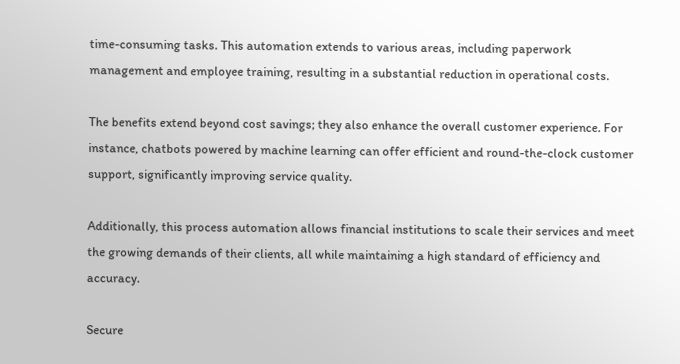time-consuming tasks. This automation extends to various areas, including paperwork management and employee training, resulting in a substantial reduction in operational costs.

The benefits extend beyond cost savings; they also enhance the overall customer experience. For instance, chatbots powered by machine learning can offer efficient and round-the-clock customer support, significantly improving service quality.

Additionally, this process automation allows financial institutions to scale their services and meet the growing demands of their clients, all while maintaining a high standard of efficiency and accuracy.

Secure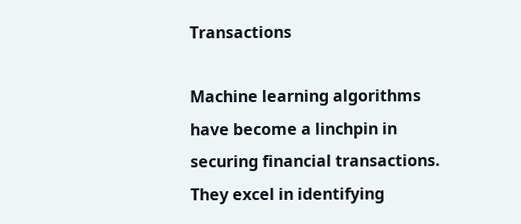Transactions

Machine learning algorithms have become a linchpin in securing financial transactions. They excel in identifying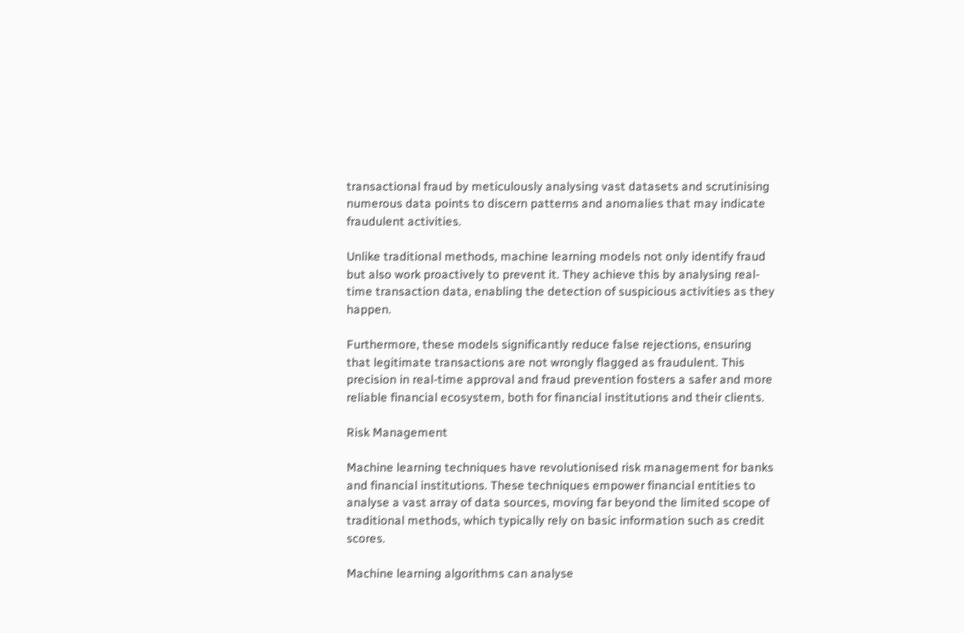transactional fraud by meticulously analysing vast datasets and scrutinising numerous data points to discern patterns and anomalies that may indicate fraudulent activities.

Unlike traditional methods, machine learning models not only identify fraud but also work proactively to prevent it. They achieve this by analysing real-time transaction data, enabling the detection of suspicious activities as they happen.

Furthermore, these models significantly reduce false rejections, ensuring that legitimate transactions are not wrongly flagged as fraudulent. This precision in real-time approval and fraud prevention fosters a safer and more reliable financial ecosystem, both for financial institutions and their clients.

Risk Management

Machine learning techniques have revolutionised risk management for banks and financial institutions. These techniques empower financial entities to analyse a vast array of data sources, moving far beyond the limited scope of traditional methods, which typically rely on basic information such as credit scores.

Machine learning algorithms can analyse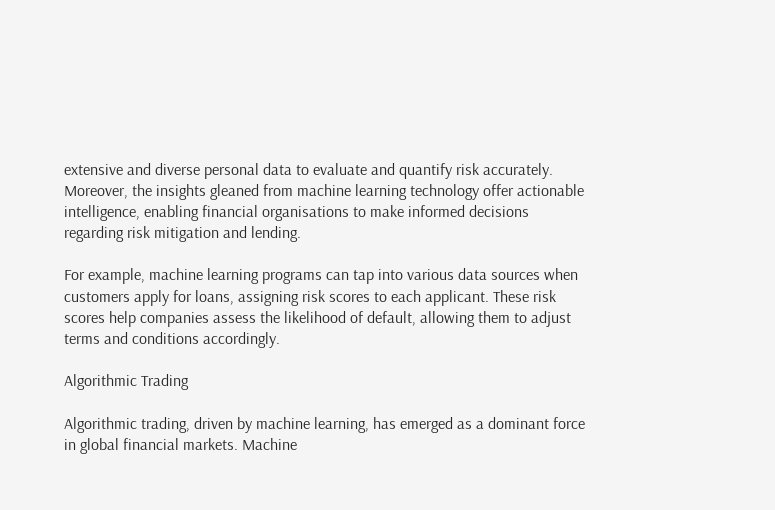extensive and diverse personal data to evaluate and quantify risk accurately. Moreover, the insights gleaned from machine learning technology offer actionable intelligence, enabling financial organisations to make informed decisions regarding risk mitigation and lending.

For example, machine learning programs can tap into various data sources when customers apply for loans, assigning risk scores to each applicant. These risk scores help companies assess the likelihood of default, allowing them to adjust terms and conditions accordingly.

Algorithmic Trading

Algorithmic trading, driven by machine learning, has emerged as a dominant force in global financial markets. Machine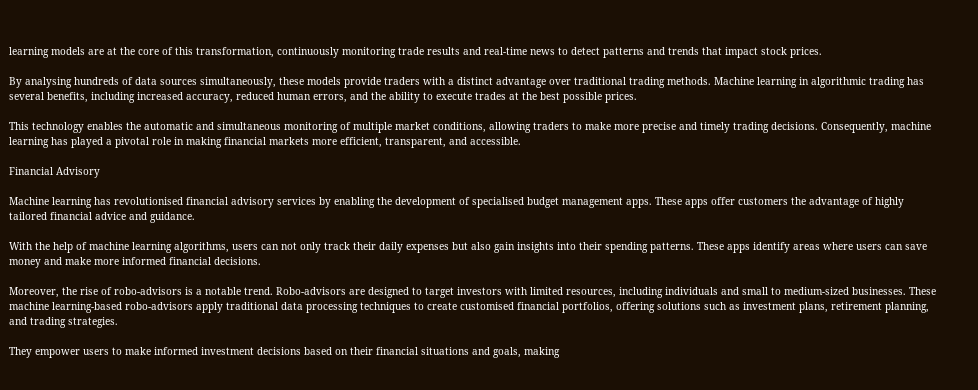learning models are at the core of this transformation, continuously monitoring trade results and real-time news to detect patterns and trends that impact stock prices.

By analysing hundreds of data sources simultaneously, these models provide traders with a distinct advantage over traditional trading methods. Machine learning in algorithmic trading has several benefits, including increased accuracy, reduced human errors, and the ability to execute trades at the best possible prices.

This technology enables the automatic and simultaneous monitoring of multiple market conditions, allowing traders to make more precise and timely trading decisions. Consequently, machine learning has played a pivotal role in making financial markets more efficient, transparent, and accessible.

Financial Advisory

Machine learning has revolutionised financial advisory services by enabling the development of specialised budget management apps. These apps offer customers the advantage of highly tailored financial advice and guidance.

With the help of machine learning algorithms, users can not only track their daily expenses but also gain insights into their spending patterns. These apps identify areas where users can save money and make more informed financial decisions.

Moreover, the rise of robo-advisors is a notable trend. Robo-advisors are designed to target investors with limited resources, including individuals and small to medium-sized businesses. These machine learning-based robo-advisors apply traditional data processing techniques to create customised financial portfolios, offering solutions such as investment plans, retirement planning, and trading strategies.

They empower users to make informed investment decisions based on their financial situations and goals, making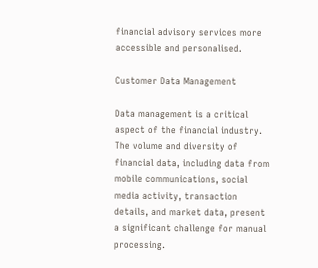financial advisory services more accessible and personalised.

Customer Data Management

Data management is a critical aspect of the financial industry. The volume and diversity of financial data, including data from mobile communications, social media activity, transaction details, and market data, present a significant challenge for manual processing.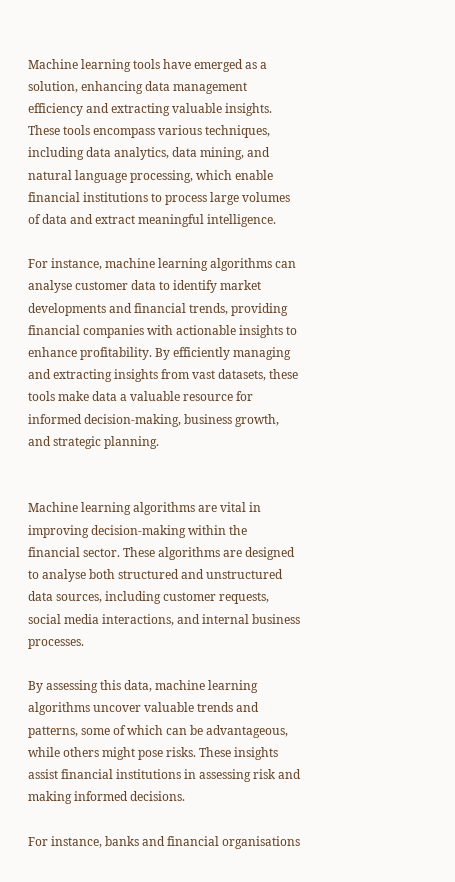Machine learning tools have emerged as a solution, enhancing data management efficiency and extracting valuable insights. These tools encompass various techniques, including data analytics, data mining, and natural language processing, which enable financial institutions to process large volumes of data and extract meaningful intelligence.

For instance, machine learning algorithms can analyse customer data to identify market developments and financial trends, providing financial companies with actionable insights to enhance profitability. By efficiently managing and extracting insights from vast datasets, these tools make data a valuable resource for informed decision-making, business growth, and strategic planning.


Machine learning algorithms are vital in improving decision-making within the financial sector. These algorithms are designed to analyse both structured and unstructured data sources, including customer requests, social media interactions, and internal business processes.

By assessing this data, machine learning algorithms uncover valuable trends and patterns, some of which can be advantageous, while others might pose risks. These insights assist financial institutions in assessing risk and making informed decisions.

For instance, banks and financial organisations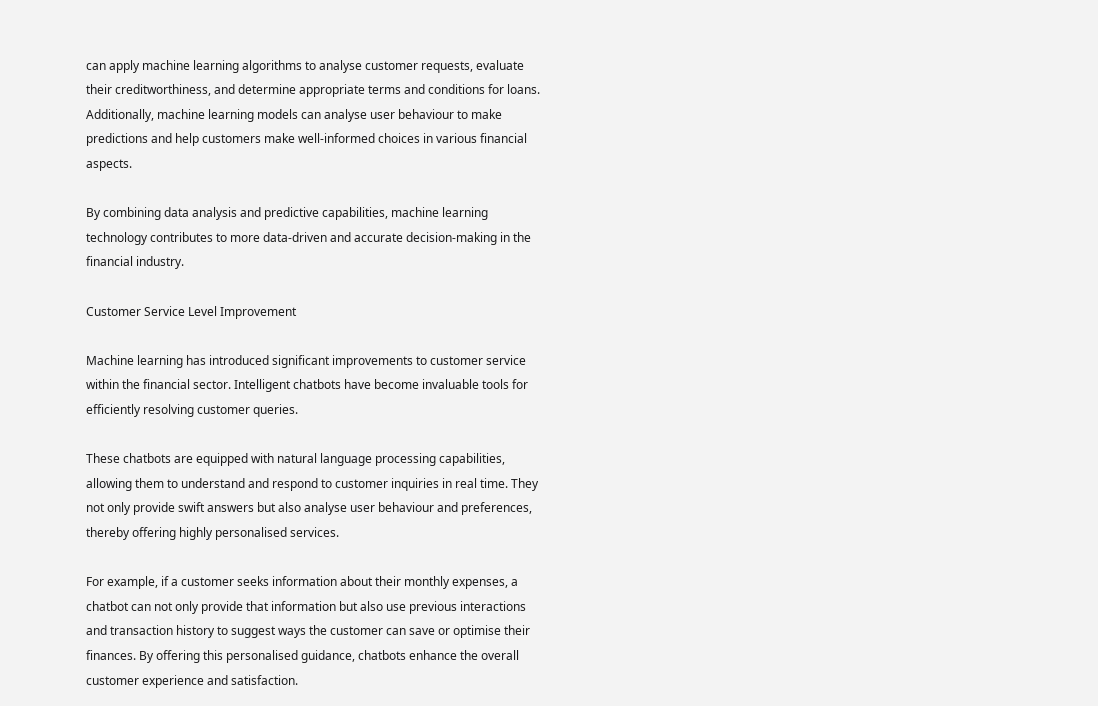can apply machine learning algorithms to analyse customer requests, evaluate their creditworthiness, and determine appropriate terms and conditions for loans. Additionally, machine learning models can analyse user behaviour to make predictions and help customers make well-informed choices in various financial aspects.

By combining data analysis and predictive capabilities, machine learning technology contributes to more data-driven and accurate decision-making in the financial industry.

Customer Service Level Improvement

Machine learning has introduced significant improvements to customer service within the financial sector. Intelligent chatbots have become invaluable tools for efficiently resolving customer queries.

These chatbots are equipped with natural language processing capabilities, allowing them to understand and respond to customer inquiries in real time. They not only provide swift answers but also analyse user behaviour and preferences, thereby offering highly personalised services.

For example, if a customer seeks information about their monthly expenses, a chatbot can not only provide that information but also use previous interactions and transaction history to suggest ways the customer can save or optimise their finances. By offering this personalised guidance, chatbots enhance the overall customer experience and satisfaction.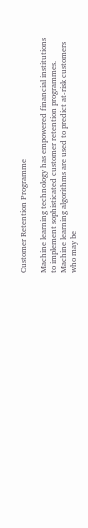Customer Retention Programme

Machine learning technology has empowered financial institutions to implement sophisticated customer retention programmes. Machine learning algorithms are used to predict at-risk customers who may be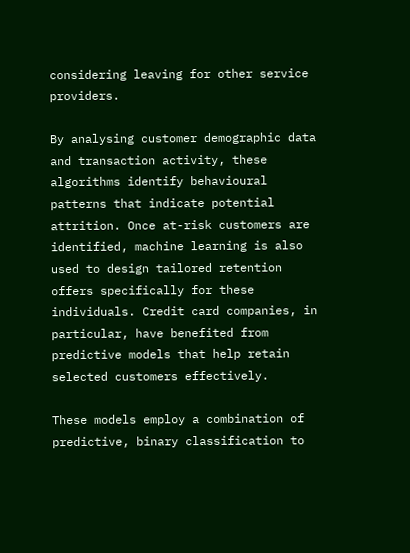considering leaving for other service providers.

By analysing customer demographic data and transaction activity, these algorithms identify behavioural patterns that indicate potential attrition. Once at-risk customers are identified, machine learning is also used to design tailored retention offers specifically for these individuals. Credit card companies, in particular, have benefited from predictive models that help retain selected customers effectively.

These models employ a combination of predictive, binary classification to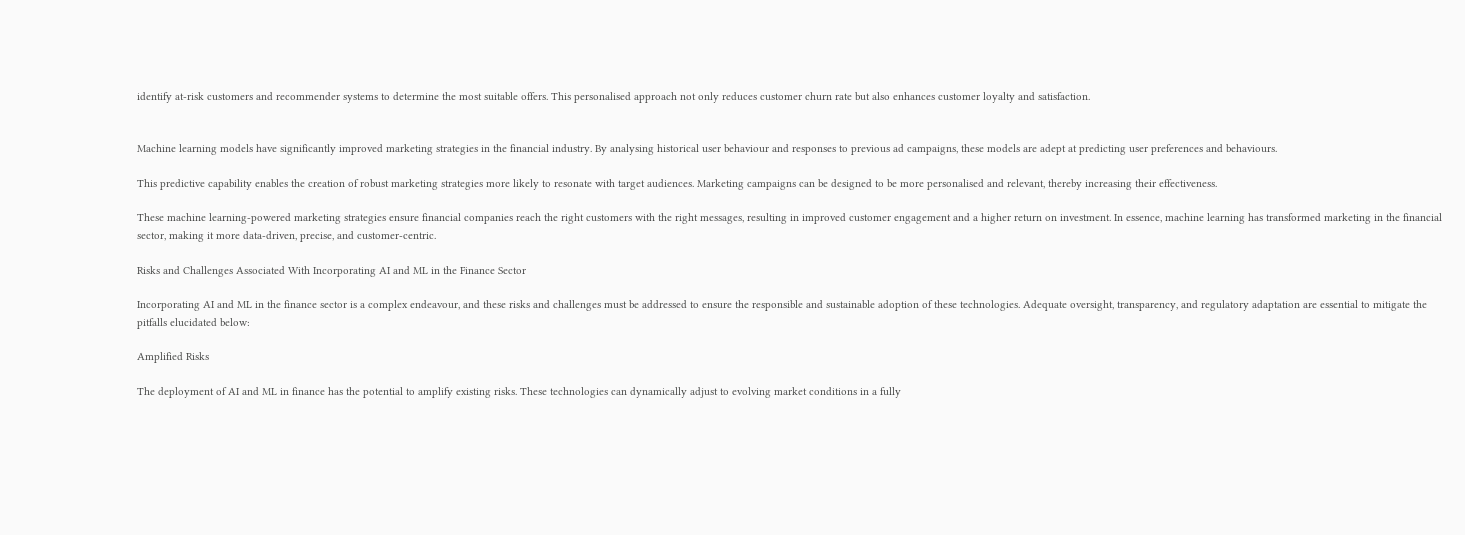identify at-risk customers and recommender systems to determine the most suitable offers. This personalised approach not only reduces customer churn rate but also enhances customer loyalty and satisfaction.


Machine learning models have significantly improved marketing strategies in the financial industry. By analysing historical user behaviour and responses to previous ad campaigns, these models are adept at predicting user preferences and behaviours.

This predictive capability enables the creation of robust marketing strategies more likely to resonate with target audiences. Marketing campaigns can be designed to be more personalised and relevant, thereby increasing their effectiveness.

These machine learning-powered marketing strategies ensure financial companies reach the right customers with the right messages, resulting in improved customer engagement and a higher return on investment. In essence, machine learning has transformed marketing in the financial sector, making it more data-driven, precise, and customer-centric.

Risks and Challenges Associated With Incorporating AI and ML in the Finance Sector

Incorporating AI and ML in the finance sector is a complex endeavour, and these risks and challenges must be addressed to ensure the responsible and sustainable adoption of these technologies. Adequate oversight, transparency, and regulatory adaptation are essential to mitigate the pitfalls elucidated below:

Amplified Risks

The deployment of AI and ML in finance has the potential to amplify existing risks. These technologies can dynamically adjust to evolving market conditions in a fully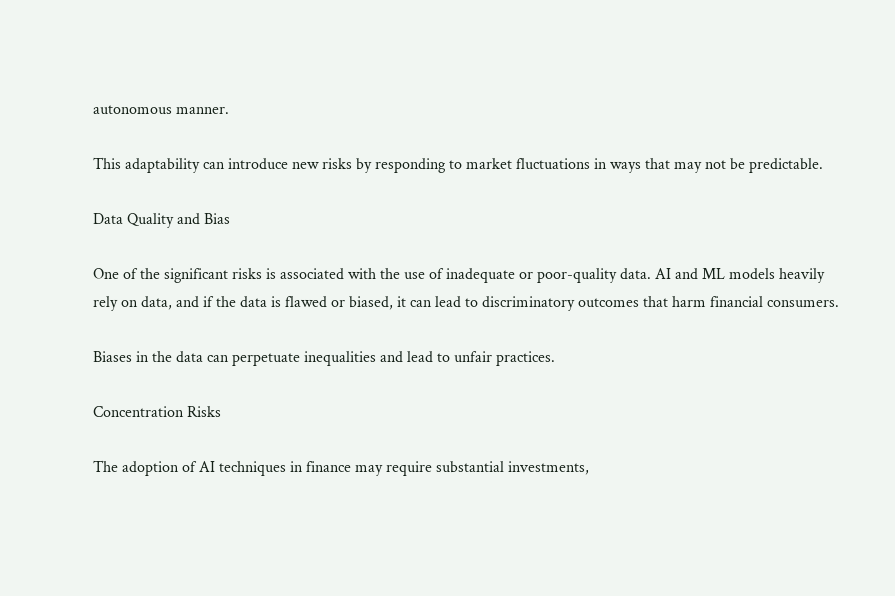autonomous manner.

This adaptability can introduce new risks by responding to market fluctuations in ways that may not be predictable.

Data Quality and Bias

One of the significant risks is associated with the use of inadequate or poor-quality data. AI and ML models heavily rely on data, and if the data is flawed or biased, it can lead to discriminatory outcomes that harm financial consumers.

Biases in the data can perpetuate inequalities and lead to unfair practices.

Concentration Risks

The adoption of AI techniques in finance may require substantial investments,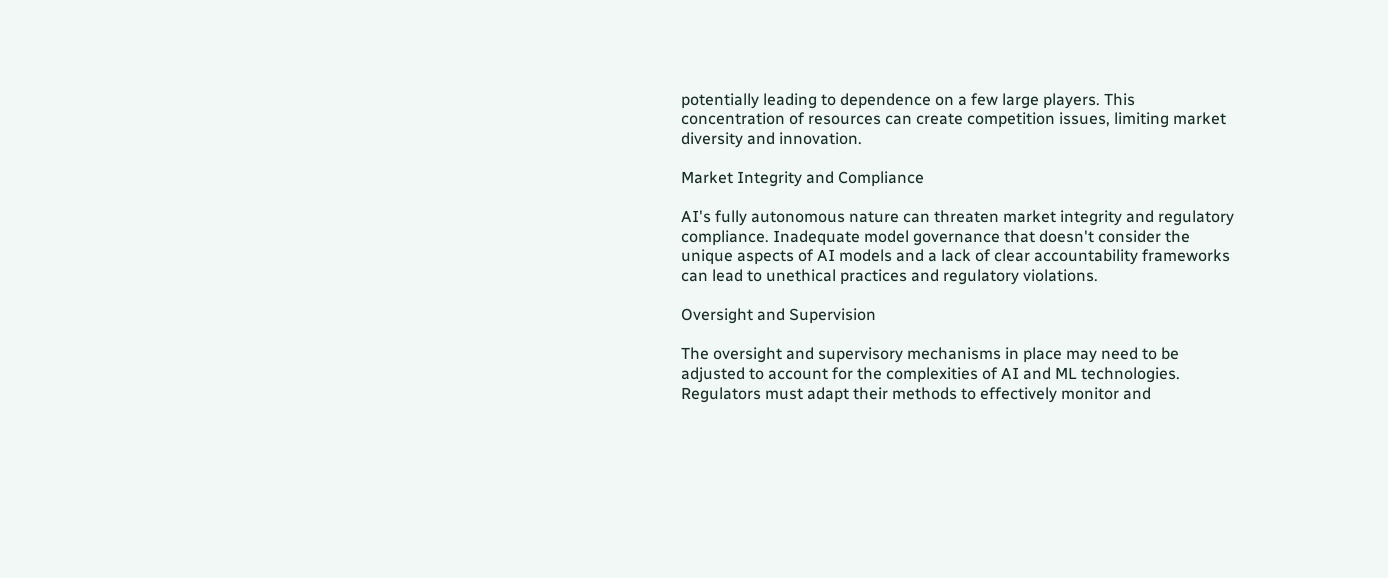potentially leading to dependence on a few large players. This concentration of resources can create competition issues, limiting market diversity and innovation.

Market Integrity and Compliance

AI's fully autonomous nature can threaten market integrity and regulatory compliance. Inadequate model governance that doesn't consider the unique aspects of AI models and a lack of clear accountability frameworks can lead to unethical practices and regulatory violations.

Oversight and Supervision

The oversight and supervisory mechanisms in place may need to be adjusted to account for the complexities of AI and ML technologies. Regulators must adapt their methods to effectively monitor and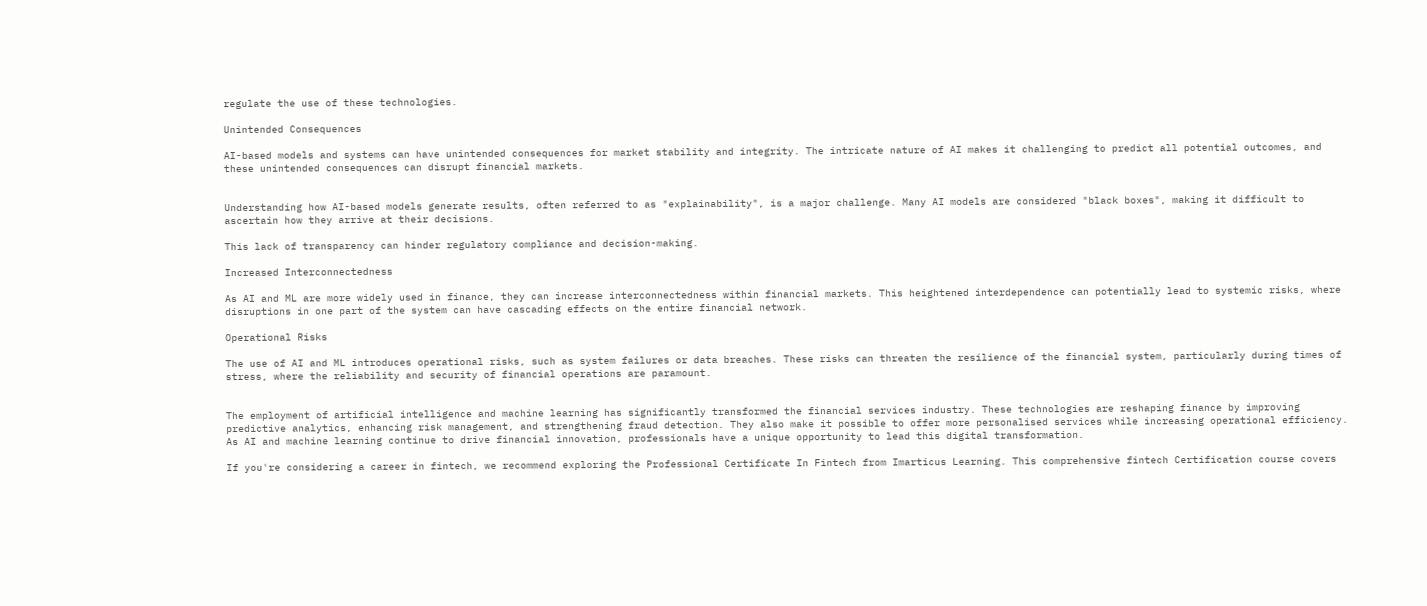regulate the use of these technologies.

Unintended Consequences

AI-based models and systems can have unintended consequences for market stability and integrity. The intricate nature of AI makes it challenging to predict all potential outcomes, and these unintended consequences can disrupt financial markets.


Understanding how AI-based models generate results, often referred to as "explainability", is a major challenge. Many AI models are considered "black boxes", making it difficult to ascertain how they arrive at their decisions.

This lack of transparency can hinder regulatory compliance and decision-making.

Increased Interconnectedness

As AI and ML are more widely used in finance, they can increase interconnectedness within financial markets. This heightened interdependence can potentially lead to systemic risks, where disruptions in one part of the system can have cascading effects on the entire financial network.

Operational Risks

The use of AI and ML introduces operational risks, such as system failures or data breaches. These risks can threaten the resilience of the financial system, particularly during times of stress, where the reliability and security of financial operations are paramount.


The employment of artificial intelligence and machine learning has significantly transformed the financial services industry. These technologies are reshaping finance by improving predictive analytics, enhancing risk management, and strengthening fraud detection. They also make it possible to offer more personalised services while increasing operational efficiency. As AI and machine learning continue to drive financial innovation, professionals have a unique opportunity to lead this digital transformation.

If you're considering a career in fintech, we recommend exploring the Professional Certificate In Fintech from Imarticus Learning. This comprehensive fintech Certification course covers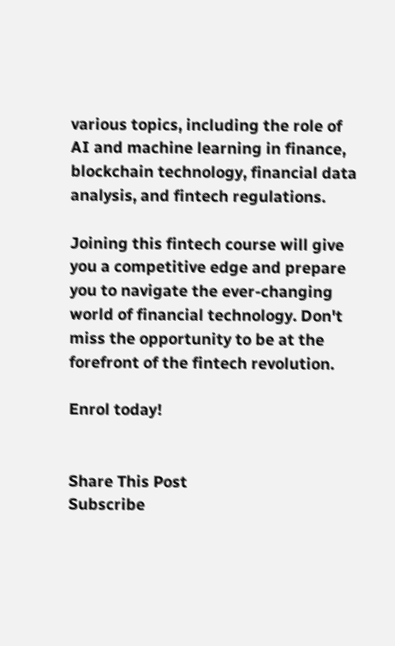various topics, including the role of AI and machine learning in finance, blockchain technology, financial data analysis, and fintech regulations.

Joining this fintech course will give you a competitive edge and prepare you to navigate the ever-changing world of financial technology. Don't miss the opportunity to be at the forefront of the fintech revolution.

Enrol today!


Share This Post
Subscribe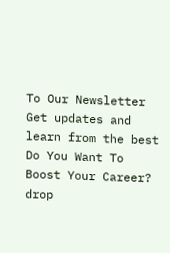To Our Newsletter
Get updates and learn from the best
Do You Want To Boost Your Career?
drop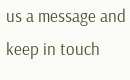us a message and keep in touch